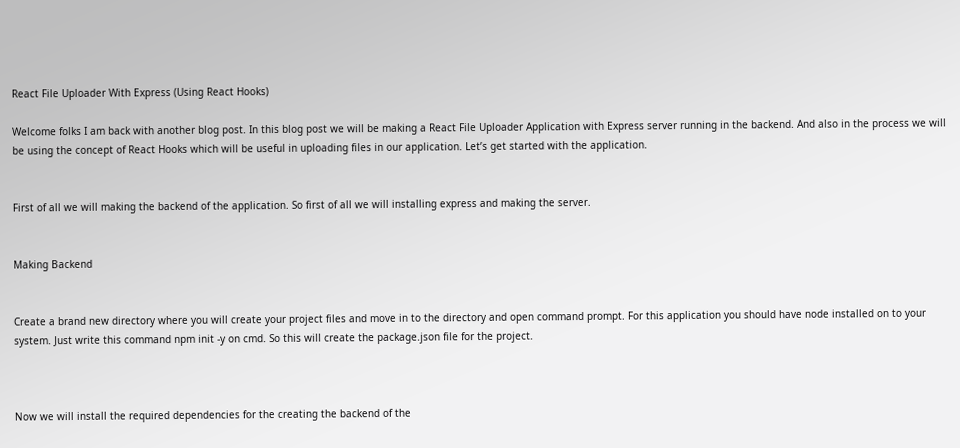React File Uploader With Express (Using React Hooks)

Welcome folks I am back with another blog post. In this blog post we will be making a React File Uploader Application with Express server running in the backend. And also in the process we will be using the concept of React Hooks which will be useful in uploading files in our application. Let’s get started with the application.


First of all we will making the backend of the application. So first of all we will installing express and making the server.


Making Backend


Create a brand new directory where you will create your project files and move in to the directory and open command prompt. For this application you should have node installed on to your system. Just write this command npm init -y on cmd. So this will create the package.json file for the project.



Now we will install the required dependencies for the creating the backend of the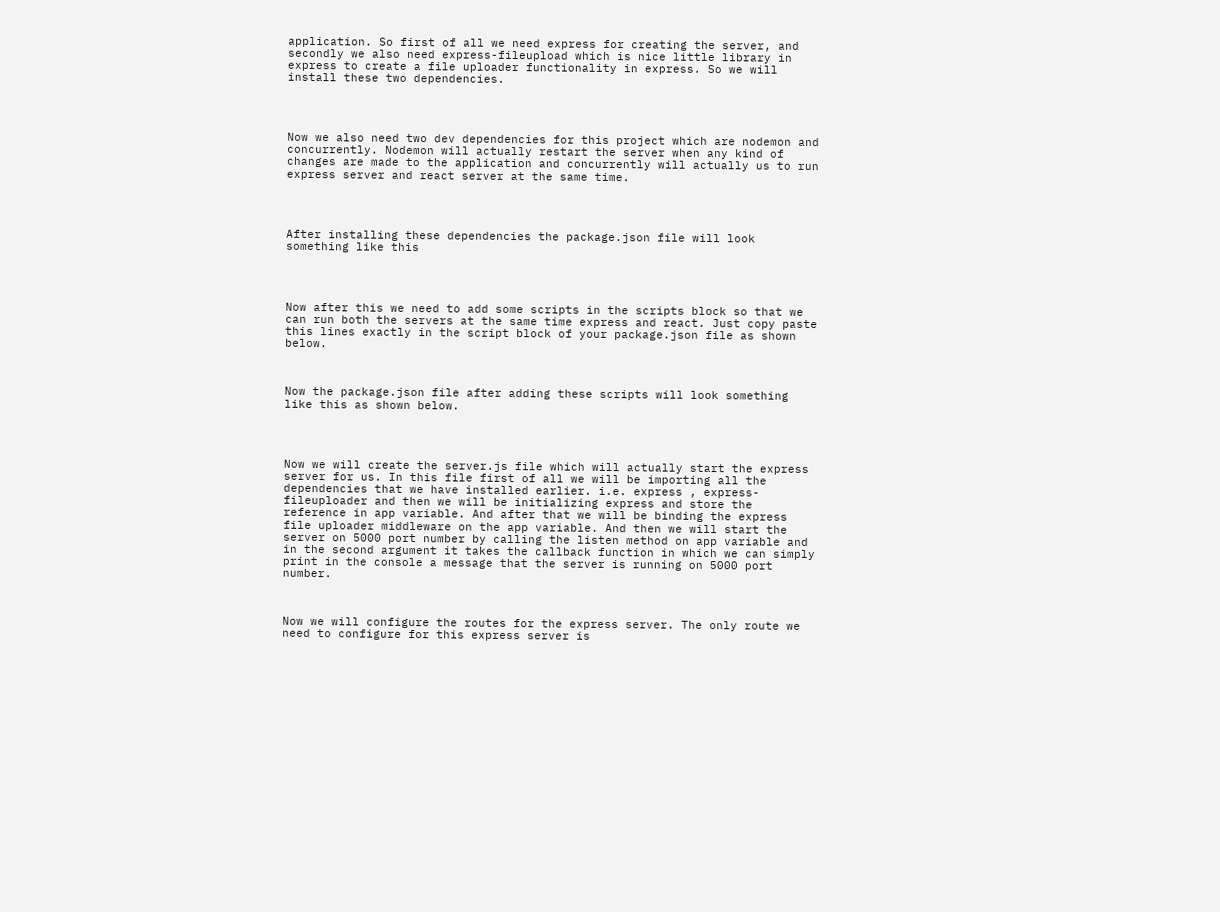application. So first of all we need express for creating the server, and secondly we also need express-fileupload which is nice little library in express to create a file uploader functionality in express. So we will install these two dependencies.




Now we also need two dev dependencies for this project which are nodemon and concurrently. Nodemon will actually restart the server when any kind of changes are made to the application and concurrently will actually us to run express server and react server at the same time.




After installing these dependencies the package.json file will look something like this




Now after this we need to add some scripts in the scripts block so that we can run both the servers at the same time express and react. Just copy paste this lines exactly in the script block of your package.json file as shown below.



Now the package.json file after adding these scripts will look something like this as shown below.




Now we will create the server.js file which will actually start the express server for us. In this file first of all we will be importing all the dependencies that we have installed earlier. i.e. express , express-fileuploader and then we will be initializing express and store the reference in app variable. And after that we will be binding the express file uploader middleware on the app variable. And then we will start the server on 5000 port number by calling the listen method on app variable and in the second argument it takes the callback function in which we can simply print in the console a message that the server is running on 5000 port number.



Now we will configure the routes for the express server. The only route we need to configure for this express server is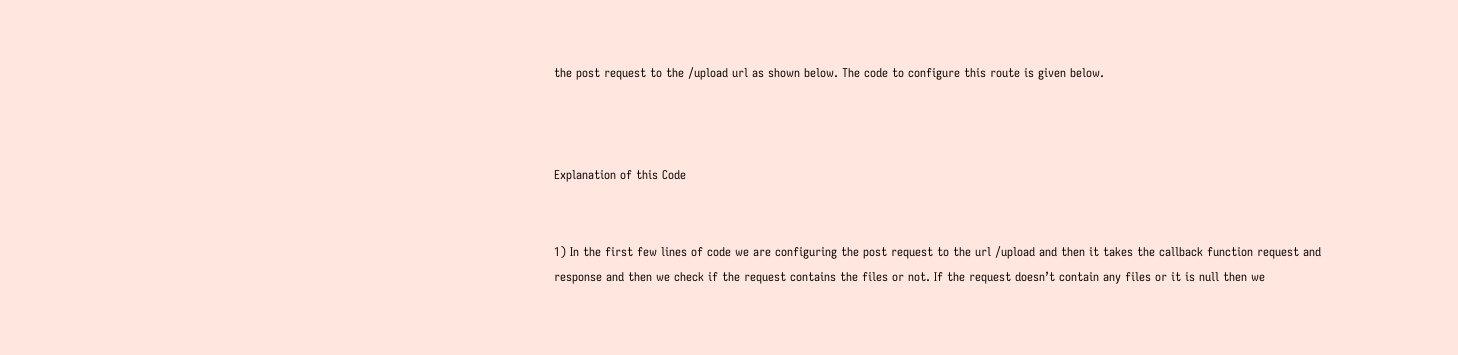the post request to the /upload url as shown below. The code to configure this route is given below.



Explanation of this Code


1) In the first few lines of code we are configuring the post request to the url /upload and then it takes the callback function request and response and then we check if the request contains the files or not. If the request doesn’t contain any files or it is null then we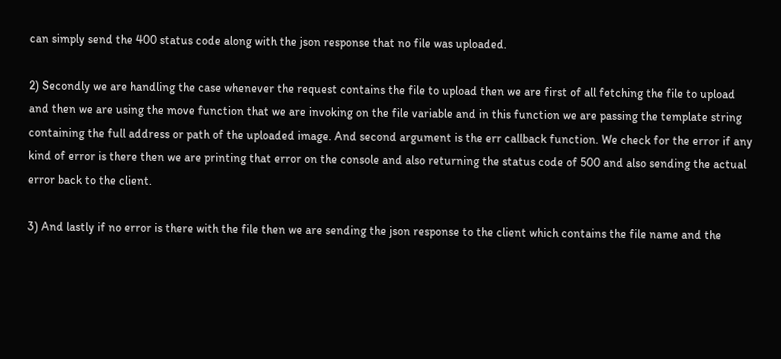can simply send the 400 status code along with the json response that no file was uploaded.

2) Secondly we are handling the case whenever the request contains the file to upload then we are first of all fetching the file to upload and then we are using the move function that we are invoking on the file variable and in this function we are passing the template string containing the full address or path of the uploaded image. And second argument is the err callback function. We check for the error if any kind of error is there then we are printing that error on the console and also returning the status code of 500 and also sending the actual error back to the client.

3) And lastly if no error is there with the file then we are sending the json response to the client which contains the file name and the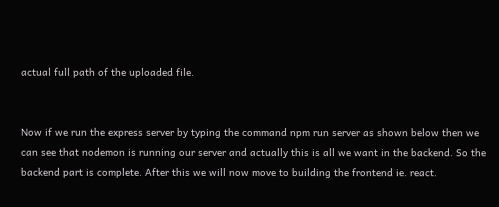actual full path of the uploaded file.


Now if we run the express server by typing the command npm run server as shown below then we can see that nodemon is running our server and actually this is all we want in the backend. So the backend part is complete. After this we will now move to building the frontend ie. react.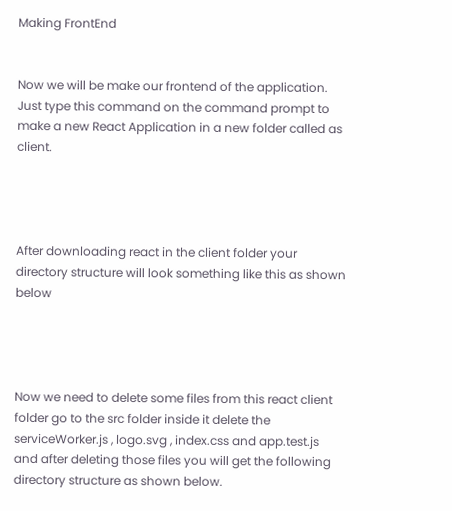Making FrontEnd


Now we will be make our frontend of the application. Just type this command on the command prompt to make a new React Application in a new folder called as client.




After downloading react in the client folder your directory structure will look something like this as shown below




Now we need to delete some files from this react client folder go to the src folder inside it delete the serviceWorker.js , logo.svg , index.css and app.test.js and after deleting those files you will get the following directory structure as shown below.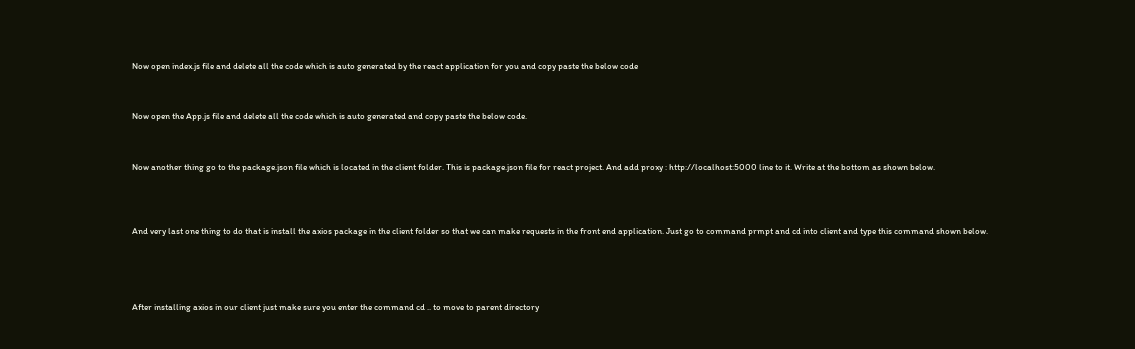Now open index.js file and delete all the code which is auto generated by the react application for you and copy paste the below code



Now open the App.js file and delete all the code which is auto generated and copy paste the below code.



Now another thing go to the package.json file which is located in the client folder. This is package.json file for react project. And add proxy : http://localhost:5000 line to it. Write at the bottom as shown below.




And very last one thing to do that is install the axios package in the client folder so that we can make requests in the front end application. Just go to command prmpt and cd into client and type this command shown below.





After installing axios in our client just make sure you enter the command cd .. to move to parent directory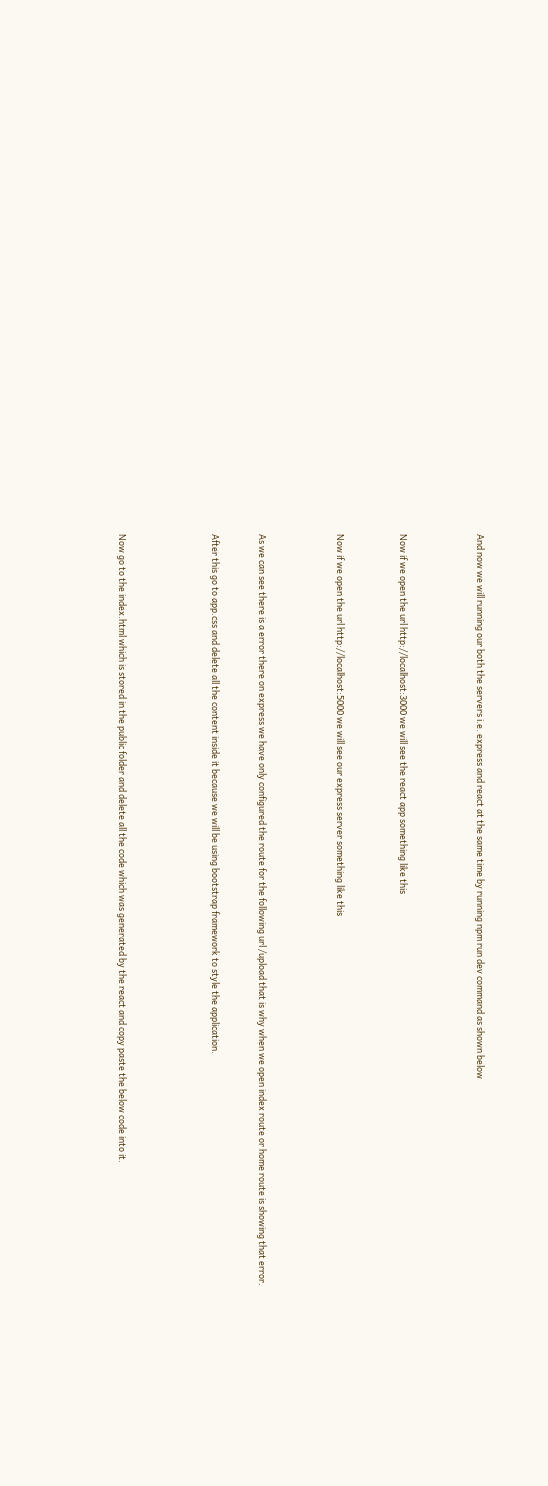And now we will running our both the servers i.e. express and react at the same time by running npm run dev command as shown below




Now if we open the url http://localhost:3000 we will see the react app something like this



Now if we open the url http://localhost:5000 we will see our express server something like this




As we can see there is a error there on express we have only configured the route for the following url /upload that is why when we open index route or home route is showing that error.


After this go to app.css and delete all the content inside it because we will be using bootstrap framework to style the application.





Now go to the index.html which is stored in the public folder and delete all the code which was generated by the react and copy paste the below code into it.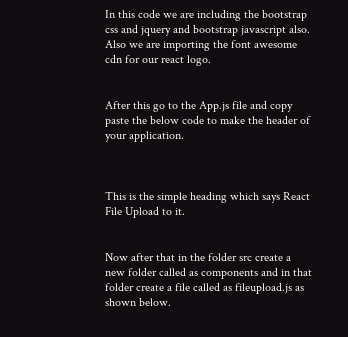In this code we are including the bootstrap css and jquery and bootstrap javascript also. Also we are importing the font awesome cdn for our react logo.


After this go to the App.js file and copy paste the below code to make the header of your application.



This is the simple heading which says React File Upload to it.


Now after that in the folder src create a new folder called as components and in that folder create a file called as fileupload.js as shown below.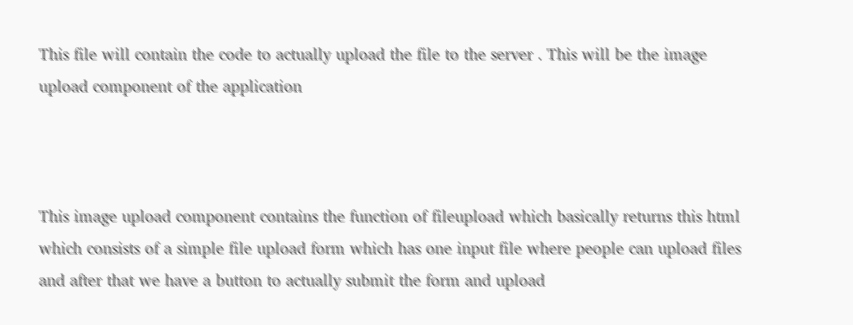This file will contain the code to actually upload the file to the server . This will be the image upload component of the application



This image upload component contains the function of fileupload which basically returns this html which consists of a simple file upload form which has one input file where people can upload files and after that we have a button to actually submit the form and upload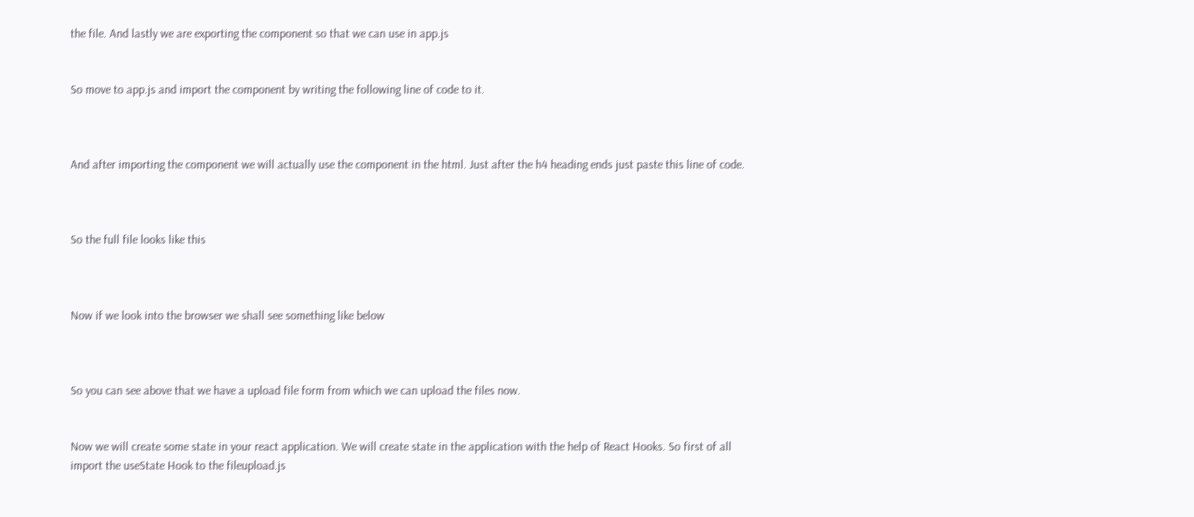the file. And lastly we are exporting the component so that we can use in app.js


So move to app.js and import the component by writing the following line of code to it.



And after importing the component we will actually use the component in the html. Just after the h4 heading ends just paste this line of code.



So the full file looks like this



Now if we look into the browser we shall see something like below



So you can see above that we have a upload file form from which we can upload the files now.


Now we will create some state in your react application. We will create state in the application with the help of React Hooks. So first of all import the useState Hook to the fileupload.js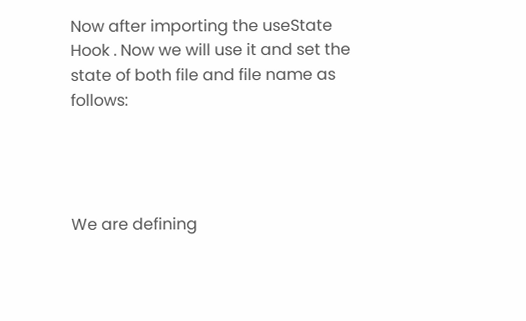Now after importing the useState Hook . Now we will use it and set the state of both file and file name as follows:




We are defining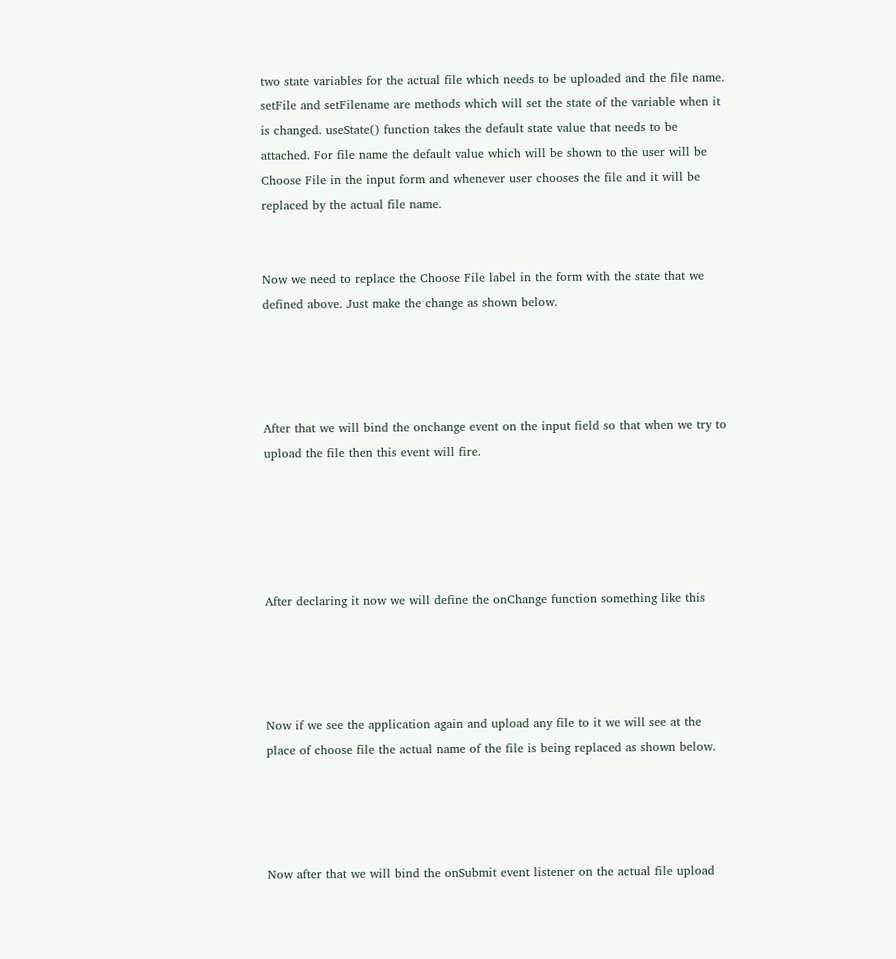two state variables for the actual file which needs to be uploaded and the file name. setFile and setFilename are methods which will set the state of the variable when it is changed. useState() function takes the default state value that needs to be attached. For file name the default value which will be shown to the user will be Choose File in the input form and whenever user chooses the file and it will be replaced by the actual file name.


Now we need to replace the Choose File label in the form with the state that we defined above. Just make the change as shown below.




After that we will bind the onchange event on the input field so that when we try to upload the file then this event will fire.





After declaring it now we will define the onChange function something like this




Now if we see the application again and upload any file to it we will see at the place of choose file the actual name of the file is being replaced as shown below.




Now after that we will bind the onSubmit event listener on the actual file upload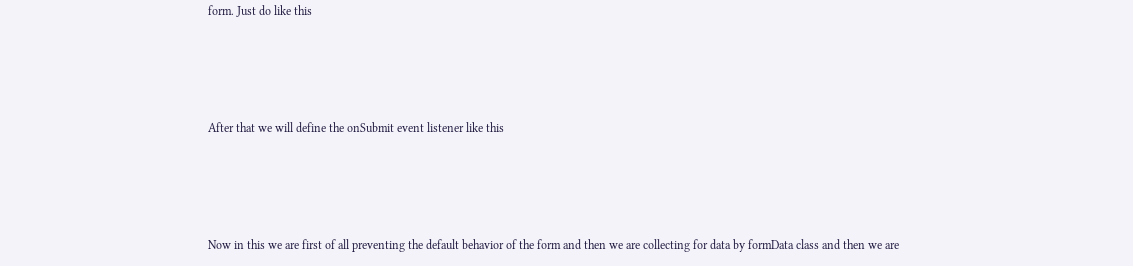form. Just do like this




After that we will define the onSubmit event listener like this




Now in this we are first of all preventing the default behavior of the form and then we are collecting for data by formData class and then we are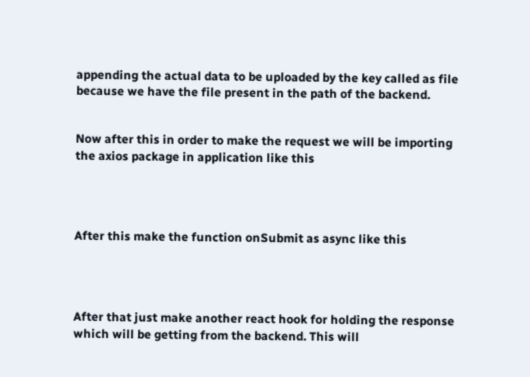appending the actual data to be uploaded by the key called as file because we have the file present in the path of the backend.


Now after this in order to make the request we will be importing the axios package in application like this




After this make the function onSubmit as async like this




After that just make another react hook for holding the response which will be getting from the backend. This will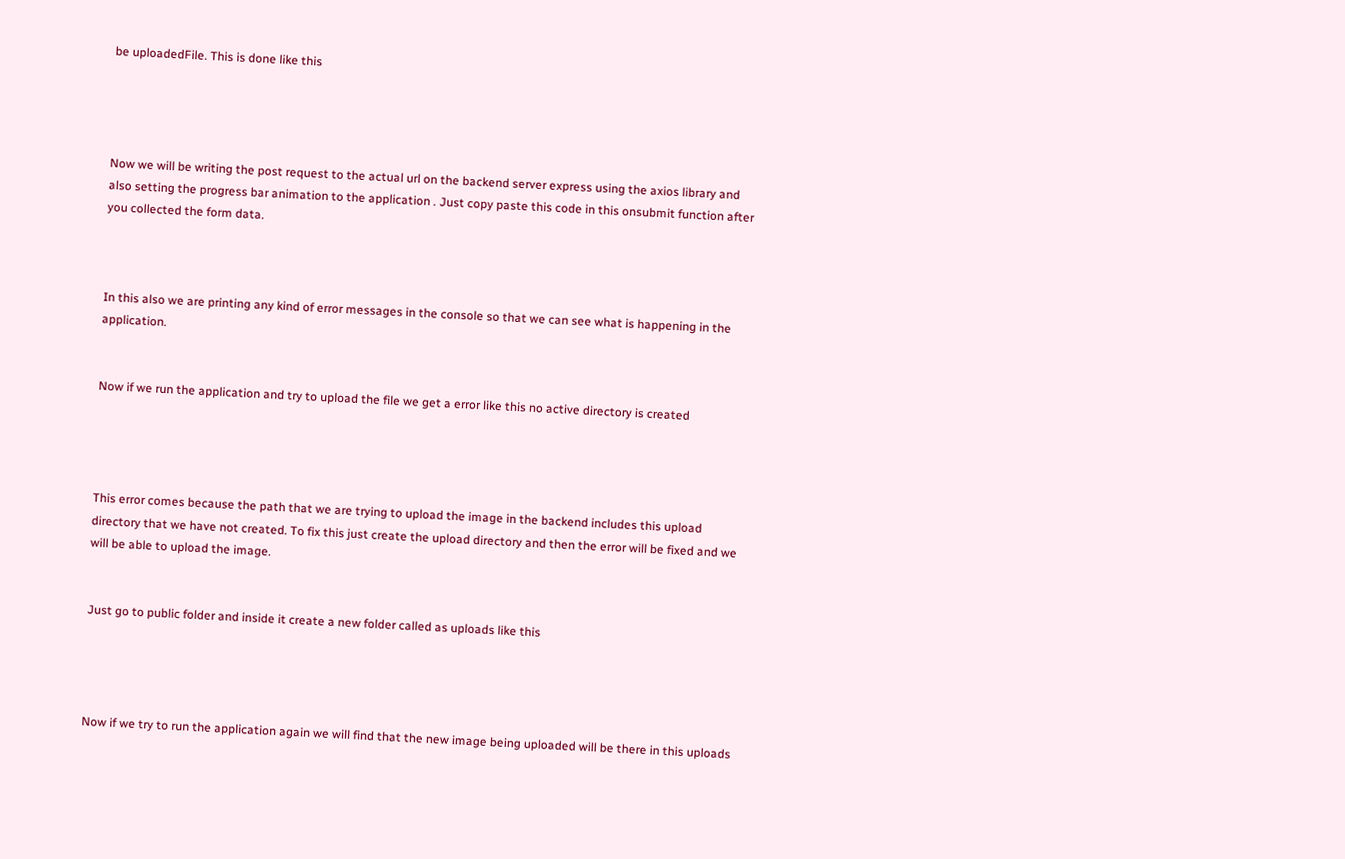be uploadedFile. This is done like this




Now we will be writing the post request to the actual url on the backend server express using the axios library and also setting the progress bar animation to the application . Just copy paste this code in this onsubmit function after you collected the form data.



In this also we are printing any kind of error messages in the console so that we can see what is happening in the application.


Now if we run the application and try to upload the file we get a error like this no active directory is created




This error comes because the path that we are trying to upload the image in the backend includes this upload directory that we have not created. To fix this just create the upload directory and then the error will be fixed and we will be able to upload the image.


Just go to public folder and inside it create a new folder called as uploads like this




Now if we try to run the application again we will find that the new image being uploaded will be there in this uploads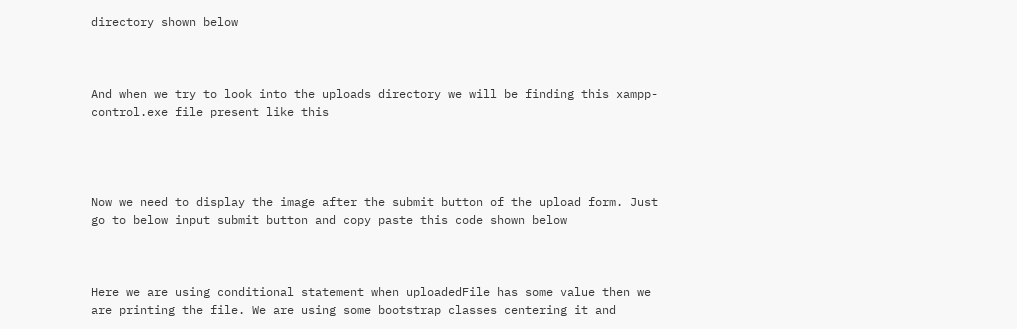directory shown below



And when we try to look into the uploads directory we will be finding this xampp-control.exe file present like this




Now we need to display the image after the submit button of the upload form. Just go to below input submit button and copy paste this code shown below



Here we are using conditional statement when uploadedFile has some value then we are printing the file. We are using some bootstrap classes centering it and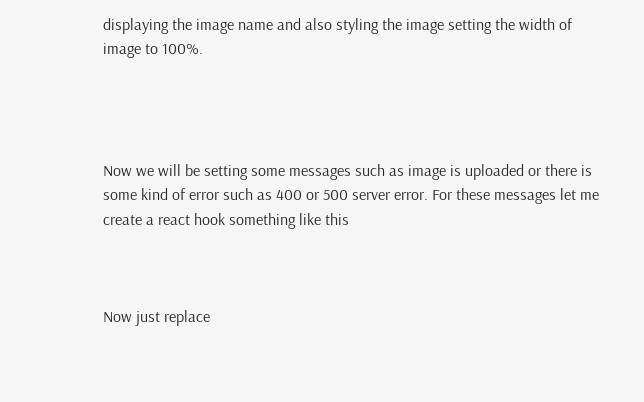displaying the image name and also styling the image setting the width of image to 100%.




Now we will be setting some messages such as image is uploaded or there is some kind of error such as 400 or 500 server error. For these messages let me create a react hook something like this



Now just replace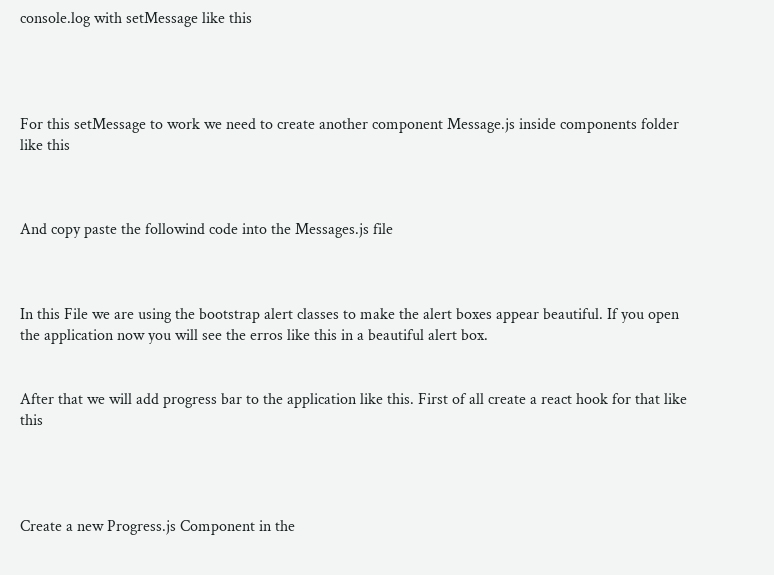console.log with setMessage like this




For this setMessage to work we need to create another component Message.js inside components folder like this



And copy paste the followind code into the Messages.js file



In this File we are using the bootstrap alert classes to make the alert boxes appear beautiful. If you open the application now you will see the erros like this in a beautiful alert box.


After that we will add progress bar to the application like this. First of all create a react hook for that like this




Create a new Progress.js Component in the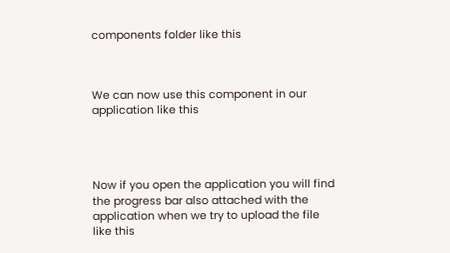components folder like this



We can now use this component in our application like this




Now if you open the application you will find the progress bar also attached with the application when we try to upload the file like this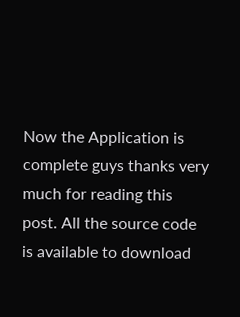Now the Application is complete guys thanks very much for reading this post. All the source code is available to download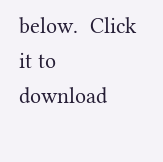below.  Click it to download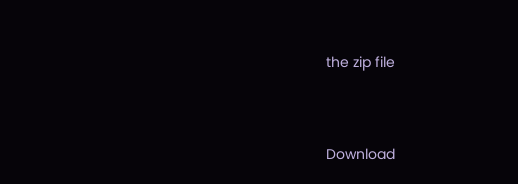the zip file




Download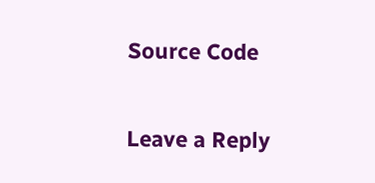Source Code

Leave a Reply